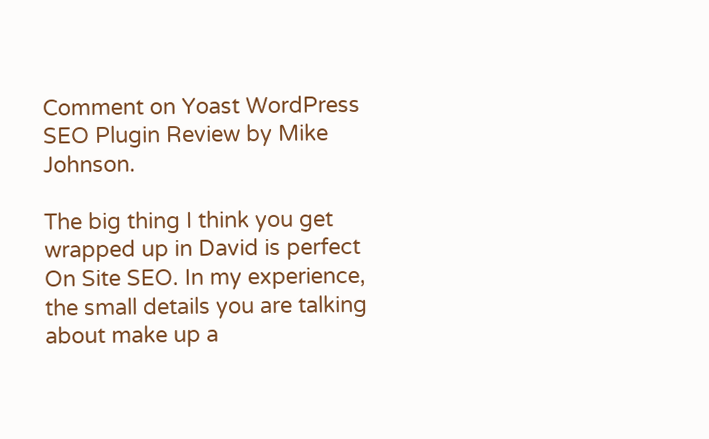Comment on Yoast WordPress SEO Plugin Review by Mike Johnson.

The big thing I think you get wrapped up in David is perfect On Site SEO. In my experience, the small details you are talking about make up a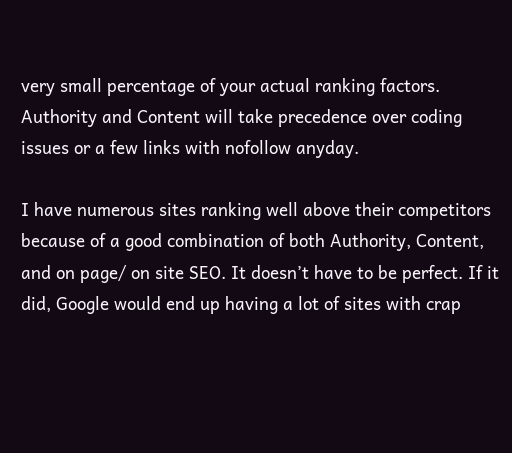very small percentage of your actual ranking factors. Authority and Content will take precedence over coding issues or a few links with nofollow anyday.

I have numerous sites ranking well above their competitors because of a good combination of both Authority, Content, and on page/ on site SEO. It doesn’t have to be perfect. If it did, Google would end up having a lot of sites with crap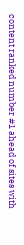content ranked number #1 ahead of sites with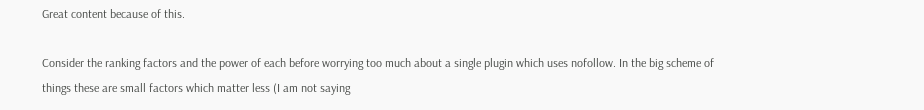Great content because of this.

Consider the ranking factors and the power of each before worrying too much about a single plugin which uses nofollow. In the big scheme of things these are small factors which matter less (I am not saying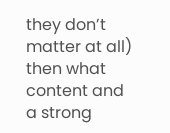they don’t matter at all) then what content and a strong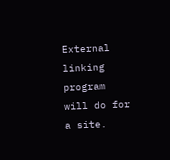External linking program will do for a site.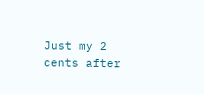Just my 2 cents after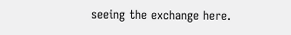seeing the exchange here.